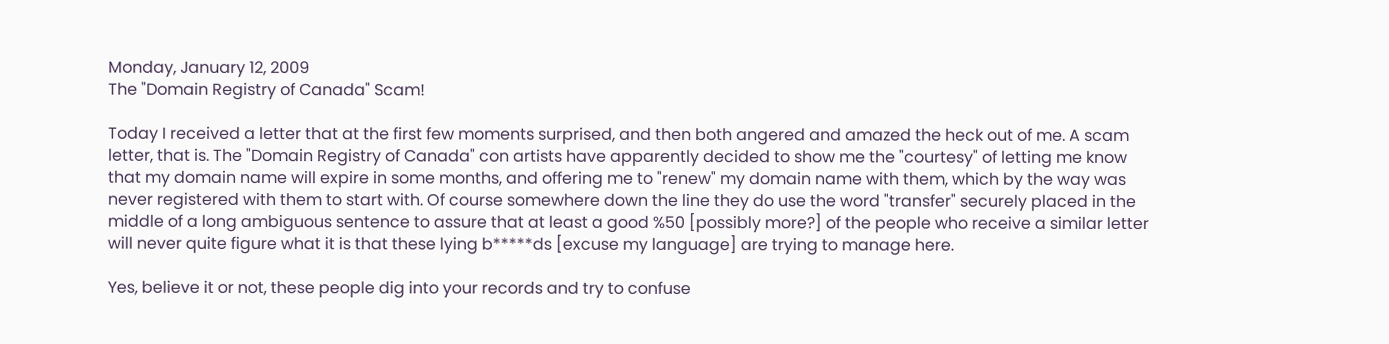Monday, January 12, 2009
The "Domain Registry of Canada" Scam!

Today I received a letter that at the first few moments surprised, and then both angered and amazed the heck out of me. A scam letter, that is. The "Domain Registry of Canada" con artists have apparently decided to show me the "courtesy" of letting me know that my domain name will expire in some months, and offering me to "renew" my domain name with them, which by the way was never registered with them to start with. Of course somewhere down the line they do use the word "transfer" securely placed in the middle of a long ambiguous sentence to assure that at least a good %50 [possibly more?] of the people who receive a similar letter will never quite figure what it is that these lying b*****ds [excuse my language] are trying to manage here.

Yes, believe it or not, these people dig into your records and try to confuse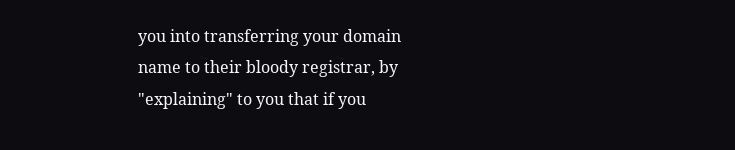you into transferring your domain name to their bloody registrar, by "explaining" to you that if you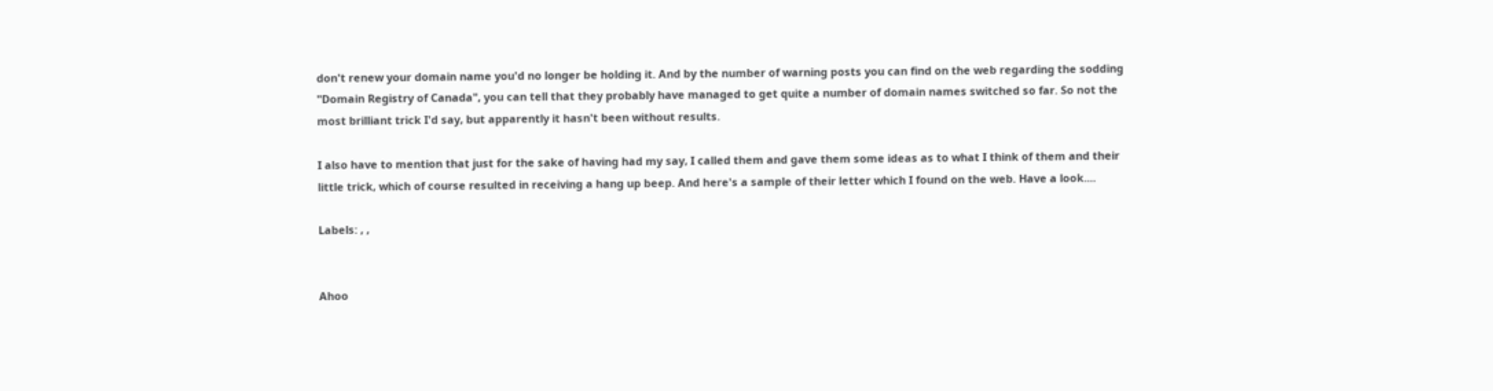don't renew your domain name you'd no longer be holding it. And by the number of warning posts you can find on the web regarding the sodding "Domain Registry of Canada", you can tell that they probably have managed to get quite a number of domain names switched so far. So not the most brilliant trick I'd say, but apparently it hasn't been without results.

I also have to mention that just for the sake of having had my say, I called them and gave them some ideas as to what I think of them and their little trick, which of course resulted in receiving a hang up beep. And here's a sample of their letter which I found on the web. Have a look....

Labels: , ,


Ahoo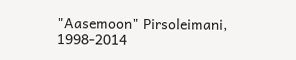"Aasemoon" Pirsoleimani, 1998-2014